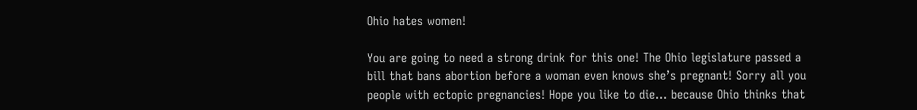Ohio hates women!

You are going to need a strong drink for this one! The Ohio legislature passed a bill that bans abortion before a woman even knows she’s pregnant! Sorry all you people with ectopic pregnancies! Hope you like to die… because Ohio thinks that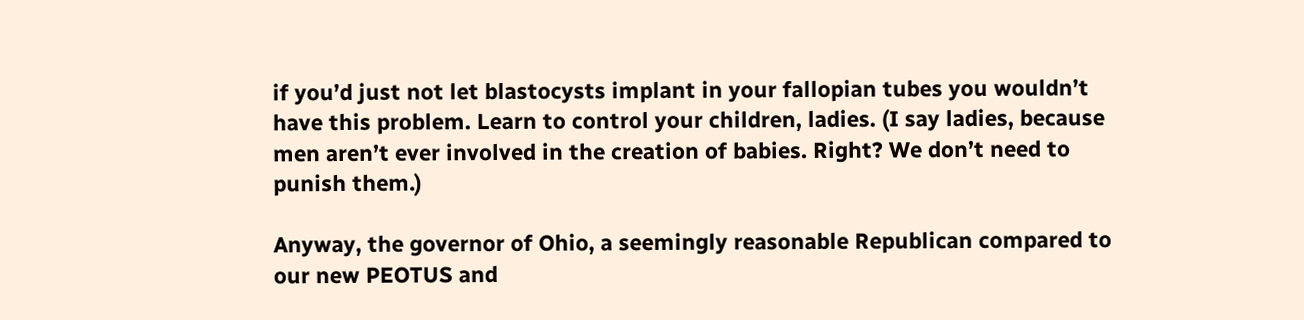if you’d just not let blastocysts implant in your fallopian tubes you wouldn’t have this problem. Learn to control your children, ladies. (I say ladies, because men aren’t ever involved in the creation of babies. Right? We don’t need to punish them.)

Anyway, the governor of Ohio, a seemingly reasonable Republican compared to our new PEOTUS and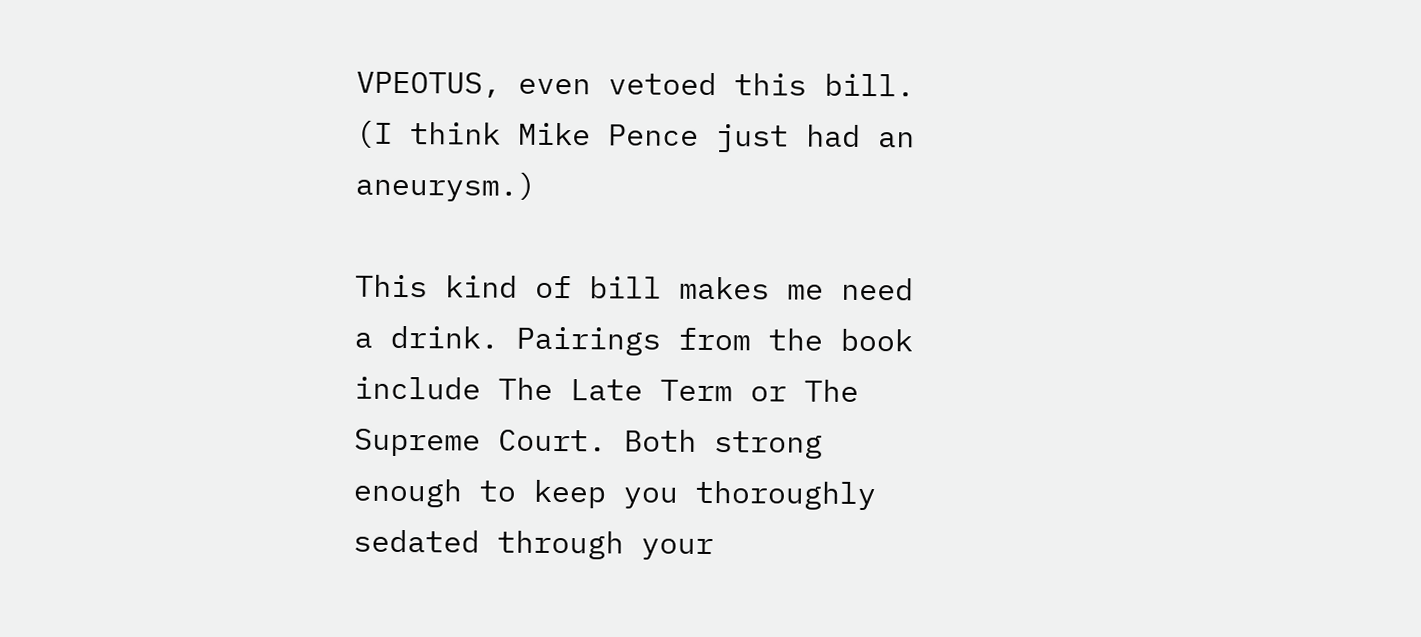VPEOTUS, even vetoed this bill. (I think Mike Pence just had an aneurysm.)

This kind of bill makes me need a drink. Pairings from the book include The Late Term or The Supreme Court. Both strong enough to keep you thoroughly sedated through your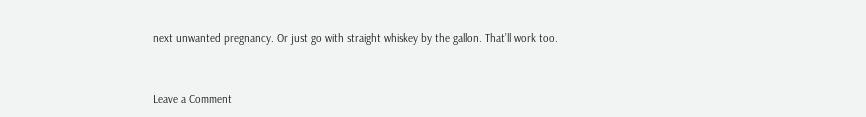next unwanted pregnancy. Or just go with straight whiskey by the gallon. That’ll work too.


Leave a Comment